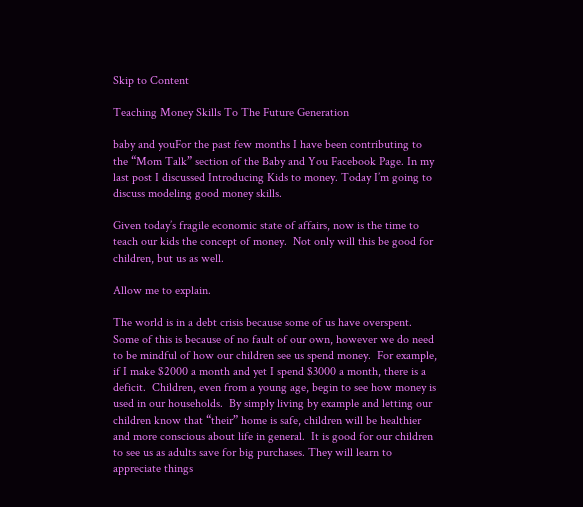Skip to Content

Teaching Money Skills To The Future Generation

baby and youFor the past few months I have been contributing to the “Mom Talk” section of the Baby and You Facebook Page. In my last post I discussed Introducing Kids to money. Today I’m going to discuss modeling good money skills.

Given today’s fragile economic state of affairs, now is the time to teach our kids the concept of money.  Not only will this be good for children, but us as well.

Allow me to explain.

The world is in a debt crisis because some of us have overspent.  Some of this is because of no fault of our own, however we do need to be mindful of how our children see us spend money.  For example, if I make $2000 a month and yet I spend $3000 a month, there is a deficit.  Children, even from a young age, begin to see how money is used in our households.  By simply living by example and letting our children know that “their” home is safe, children will be healthier and more conscious about life in general.  It is good for our children to see us as adults save for big purchases. They will learn to appreciate things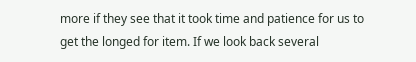more if they see that it took time and patience for us to get the longed for item. If we look back several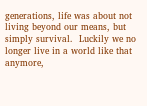generations, life was about not living beyond our means, but simply survival.  Luckily we no longer live in a world like that anymore,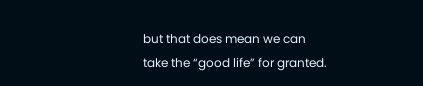but that does mean we can take the “good life” for granted.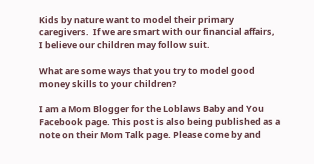Kids by nature want to model their primary caregivers.  If we are smart with our financial affairs, I believe our children may follow suit.

What are some ways that you try to model good money skills to your children?

I am a Mom Blogger for the Loblaws Baby and You Facebook page. This post is also being published as a note on their Mom Talk page. Please come by and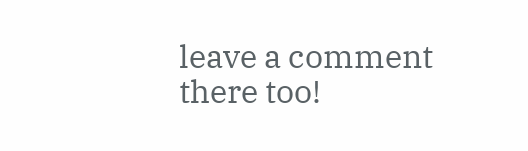leave a comment there too!